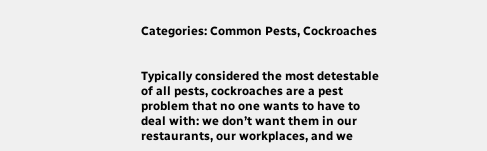Categories: Common Pests, Cockroaches


Typically considered the most detestable of all pests, cockroaches are a pest problem that no one wants to have to deal with: we don’t want them in our restaurants, our workplaces, and we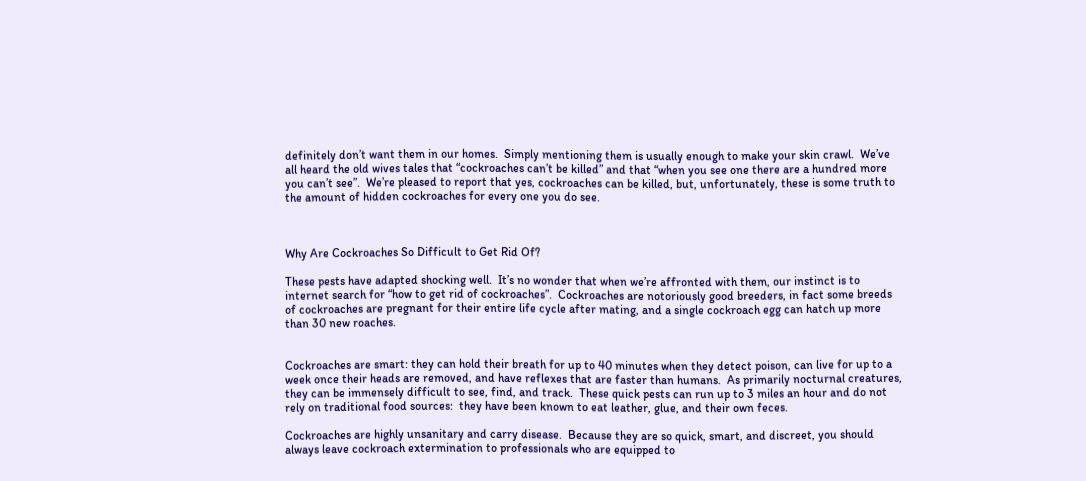definitely don’t want them in our homes.  Simply mentioning them is usually enough to make your skin crawl.  We’ve all heard the old wives tales that “cockroaches can’t be killed” and that “when you see one there are a hundred more you can’t see”.  We’re pleased to report that yes, cockroaches can be killed, but, unfortunately, these is some truth to the amount of hidden cockroaches for every one you do see.



Why Are Cockroaches So Difficult to Get Rid Of?

These pests have adapted shocking well.  It’s no wonder that when we’re affronted with them, our instinct is to internet search for “how to get rid of cockroaches”.  Cockroaches are notoriously good breeders, in fact some breeds of cockroaches are pregnant for their entire life cycle after mating, and a single cockroach egg can hatch up more than 30 new roaches.


Cockroaches are smart: they can hold their breath for up to 40 minutes when they detect poison, can live for up to a week once their heads are removed, and have reflexes that are faster than humans.  As primarily nocturnal creatures, they can be immensely difficult to see, find, and track.  These quick pests can run up to 3 miles an hour and do not rely on traditional food sources:  they have been known to eat leather, glue, and their own feces.

Cockroaches are highly unsanitary and carry disease.  Because they are so quick, smart, and discreet, you should always leave cockroach extermination to professionals who are equipped to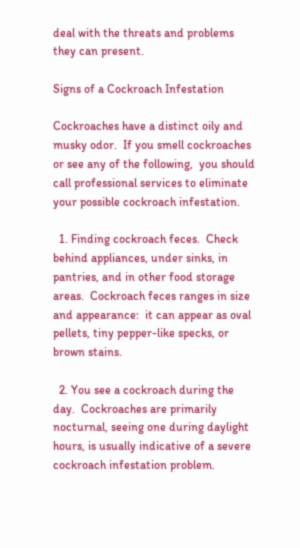deal with the threats and problems they can present.

Signs of a Cockroach Infestation

Cockroaches have a distinct oily and musky odor.  If you smell cockroaches or see any of the following,  you should call professional services to eliminate your possible cockroach infestation.

  1. Finding cockroach feces.  Check behind appliances, under sinks, in pantries, and in other food storage areas.  Cockroach feces ranges in size and appearance:  it can appear as oval pellets, tiny pepper-like specks, or brown stains.

  2. You see a cockroach during the day.  Cockroaches are primarily nocturnal, seeing one during daylight hours, is usually indicative of a severe cockroach infestation problem.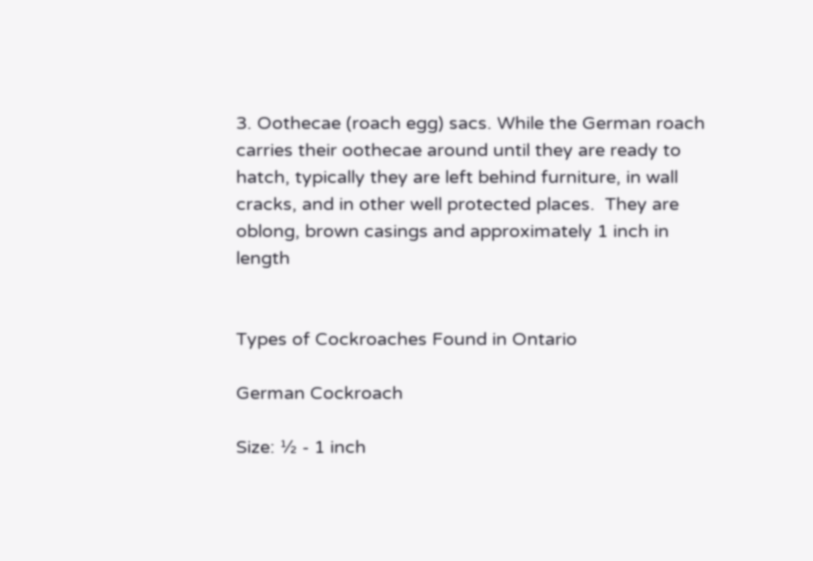3. Oothecae (roach egg) sacs. While the German roach carries their oothecae around until they are ready to hatch, typically they are left behind furniture, in wall cracks, and in other well protected places.  They are oblong, brown casings and approximately 1 inch in length


Types of Cockroaches Found in Ontario

German Cockroach

Size: ½ - 1 inch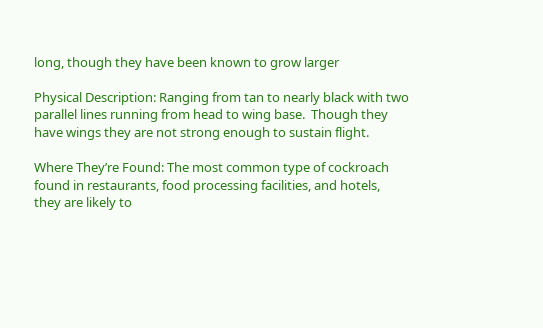long, though they have been known to grow larger

Physical Description: Ranging from tan to nearly black with two parallel lines running from head to wing base.  Though they have wings they are not strong enough to sustain flight.

Where They’re Found: The most common type of cockroach found in restaurants, food processing facilities, and hotels, they are likely to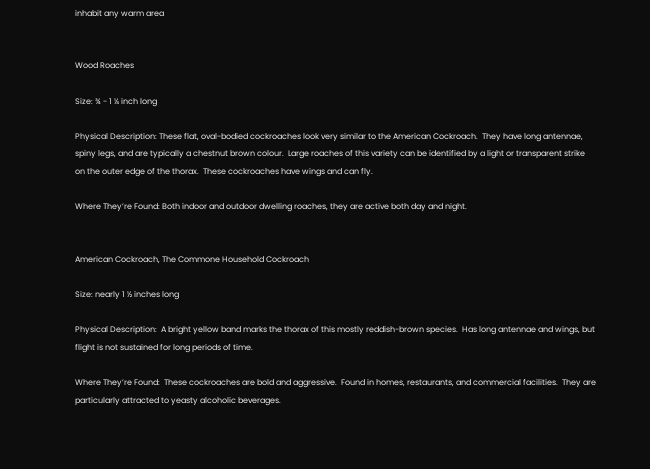inhabit any warm area


Wood Roaches

Size: ¾ - 1 ¼ inch long

Physical Description: These flat, oval-bodied cockroaches look very similar to the American Cockroach.  They have long antennae, spiny legs, and are typically a chestnut brown colour.  Large roaches of this variety can be identified by a light or transparent strike on the outer edge of the thorax.  These cockroaches have wings and can fly.

Where They’re Found: Both indoor and outdoor dwelling roaches, they are active both day and night.


American Cockroach, The Commone Household Cockroach

Size: nearly 1 ½ inches long

Physical Description:  A bright yellow band marks the thorax of this mostly reddish-brown species.  Has long antennae and wings, but flight is not sustained for long periods of time.

Where They’re Found:  These cockroaches are bold and aggressive.  Found in homes, restaurants, and commercial facilities.  They are particularly attracted to yeasty alcoholic beverages.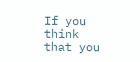If you think that you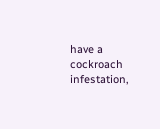have a cockroach infestation,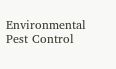Environmental Pest Control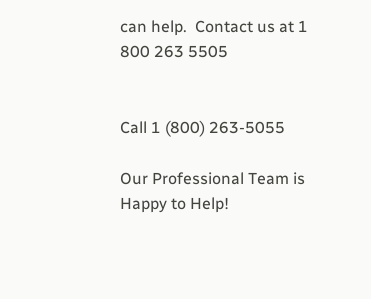can help.  Contact us at 1 800 263 5505


Call 1 (800) 263-5055

Our Professional Team is Happy to Help!